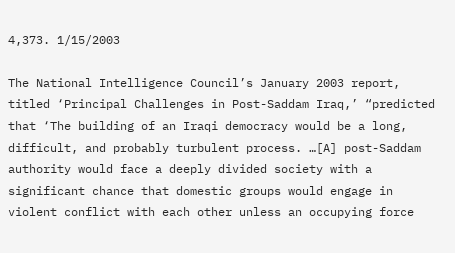4,373. 1/15/2003

The National Intelligence Council’s January 2003 report, titled ‘Principal Challenges in Post-Saddam Iraq,’ “predicted that ‘The building of an Iraqi democracy would be a long, difficult, and probably turbulent process. …[A] post-Saddam authority would face a deeply divided society with a significant chance that domestic groups would engage in violent conflict with each other unless an occupying force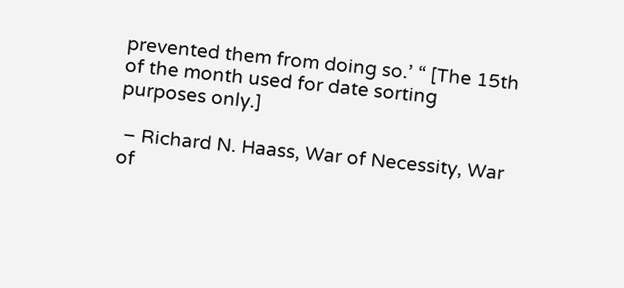prevented them from doing so.’ “ [The 15th of the month used for date sorting purposes only.]

 – Richard N. Haass, War of Necessity, War of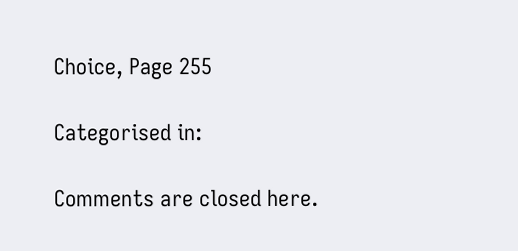Choice, Page 255

Categorised in:

Comments are closed here.